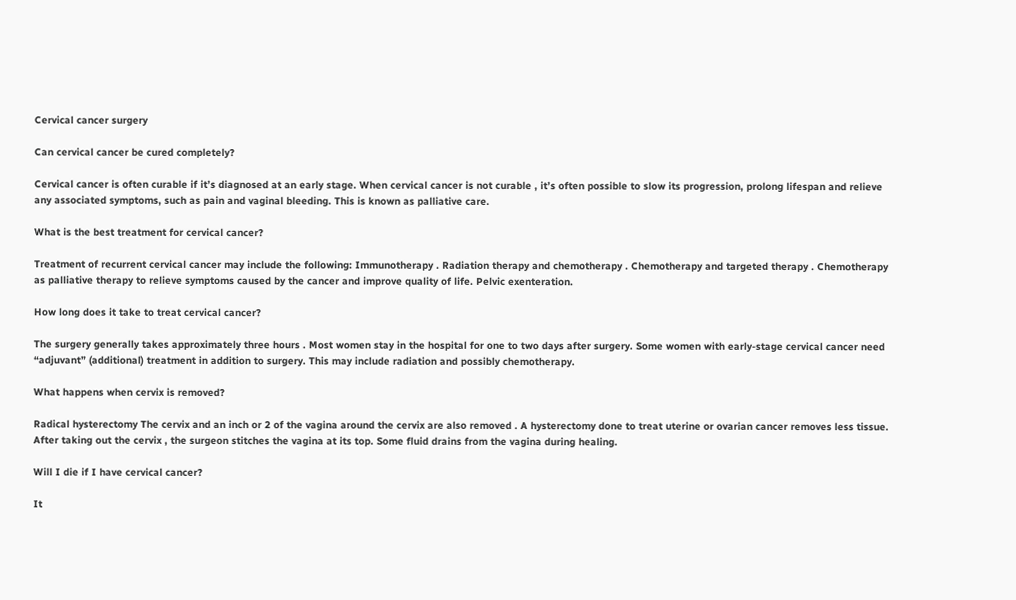Cervical cancer surgery

Can cervical cancer be cured completely?

Cervical cancer is often curable if it’s diagnosed at an early stage. When cervical cancer is not curable , it’s often possible to slow its progression, prolong lifespan and relieve any associated symptoms, such as pain and vaginal bleeding. This is known as palliative care.

What is the best treatment for cervical cancer?

Treatment of recurrent cervical cancer may include the following: Immunotherapy . Radiation therapy and chemotherapy . Chemotherapy and targeted therapy . Chemotherapy as palliative therapy to relieve symptoms caused by the cancer and improve quality of life. Pelvic exenteration.

How long does it take to treat cervical cancer?

The surgery generally takes approximately three hours . Most women stay in the hospital for one to two days after surgery. Some women with early-stage cervical cancer need “adjuvant” (additional) treatment in addition to surgery. This may include radiation and possibly chemotherapy.

What happens when cervix is removed?

Radical hysterectomy The cervix and an inch or 2 of the vagina around the cervix are also removed . A hysterectomy done to treat uterine or ovarian cancer removes less tissue. After taking out the cervix , the surgeon stitches the vagina at its top. Some fluid drains from the vagina during healing.

Will I die if I have cervical cancer?

It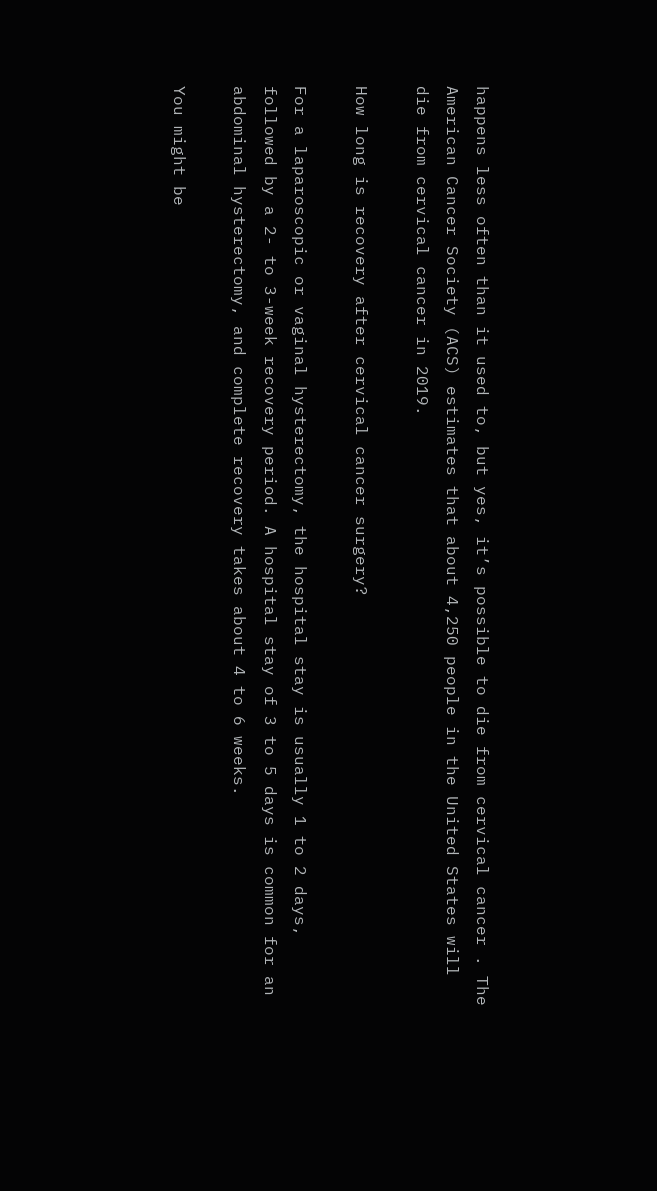happens less often than it used to, but yes, it’s possible to die from cervical cancer . The American Cancer Society (ACS) estimates that about 4,250 people in the United States will die from cervical cancer in 2019.

How long is recovery after cervical cancer surgery?

For a laparoscopic or vaginal hysterectomy, the hospital stay is usually 1 to 2 days, followed by a 2- to 3-week recovery period. A hospital stay of 3 to 5 days is common for an abdominal hysterectomy, and complete recovery takes about 4 to 6 weeks.

You might be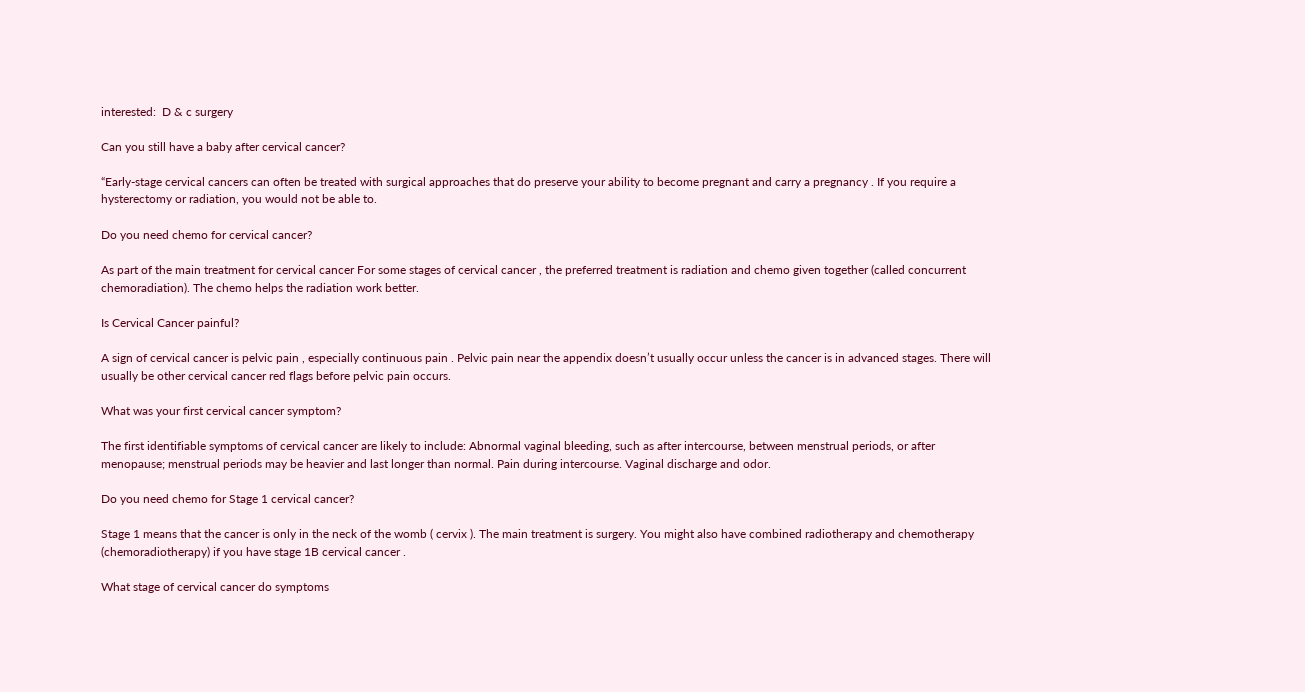interested:  D & c surgery

Can you still have a baby after cervical cancer?

“Early-stage cervical cancers can often be treated with surgical approaches that do preserve your ability to become pregnant and carry a pregnancy . If you require a hysterectomy or radiation, you would not be able to.

Do you need chemo for cervical cancer?

As part of the main treatment for cervical cancer For some stages of cervical cancer , the preferred treatment is radiation and chemo given together (called concurrent chemoradiation). The chemo helps the radiation work better.

Is Cervical Cancer painful?

A sign of cervical cancer is pelvic pain , especially continuous pain . Pelvic pain near the appendix doesn’t usually occur unless the cancer is in advanced stages. There will usually be other cervical cancer red flags before pelvic pain occurs.

What was your first cervical cancer symptom?

The first identifiable symptoms of cervical cancer are likely to include: Abnormal vaginal bleeding, such as after intercourse, between menstrual periods, or after menopause; menstrual periods may be heavier and last longer than normal. Pain during intercourse. Vaginal discharge and odor.

Do you need chemo for Stage 1 cervical cancer?

Stage 1 means that the cancer is only in the neck of the womb ( cervix ). The main treatment is surgery. You might also have combined radiotherapy and chemotherapy (chemoradiotherapy) if you have stage 1B cervical cancer .

What stage of cervical cancer do symptoms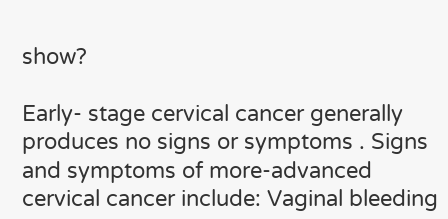show?

Early- stage cervical cancer generally produces no signs or symptoms . Signs and symptoms of more-advanced cervical cancer include: Vaginal bleeding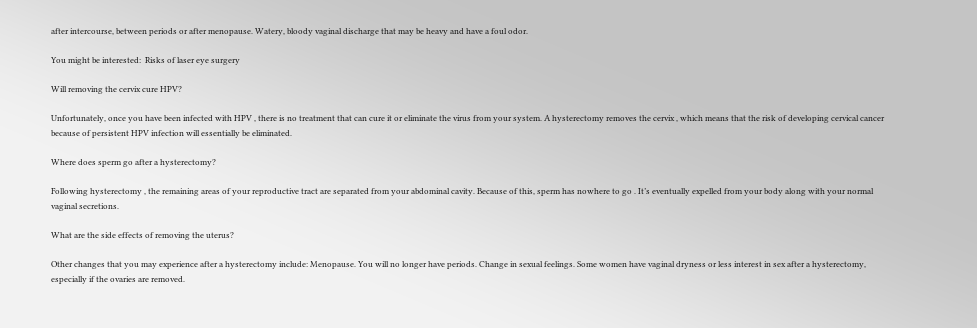after intercourse, between periods or after menopause. Watery, bloody vaginal discharge that may be heavy and have a foul odor.

You might be interested:  Risks of laser eye surgery

Will removing the cervix cure HPV?

Unfortunately, once you have been infected with HPV , there is no treatment that can cure it or eliminate the virus from your system. A hysterectomy removes the cervix , which means that the risk of developing cervical cancer because of persistent HPV infection will essentially be eliminated.

Where does sperm go after a hysterectomy?

Following hysterectomy , the remaining areas of your reproductive tract are separated from your abdominal cavity. Because of this, sperm has nowhere to go . It’s eventually expelled from your body along with your normal vaginal secretions.

What are the side effects of removing the uterus?

Other changes that you may experience after a hysterectomy include: Menopause. You will no longer have periods. Change in sexual feelings. Some women have vaginal dryness or less interest in sex after a hysterectomy, especially if the ovaries are removed.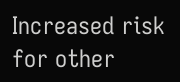Increased risk for other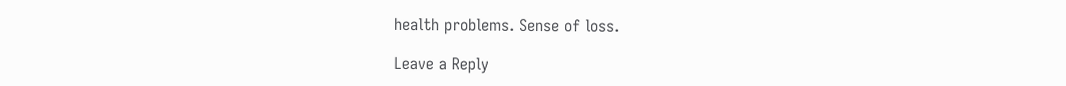health problems. Sense of loss.

Leave a Reply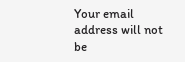Your email address will not be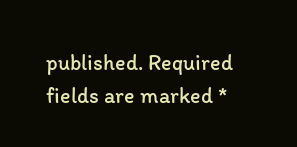published. Required fields are marked *